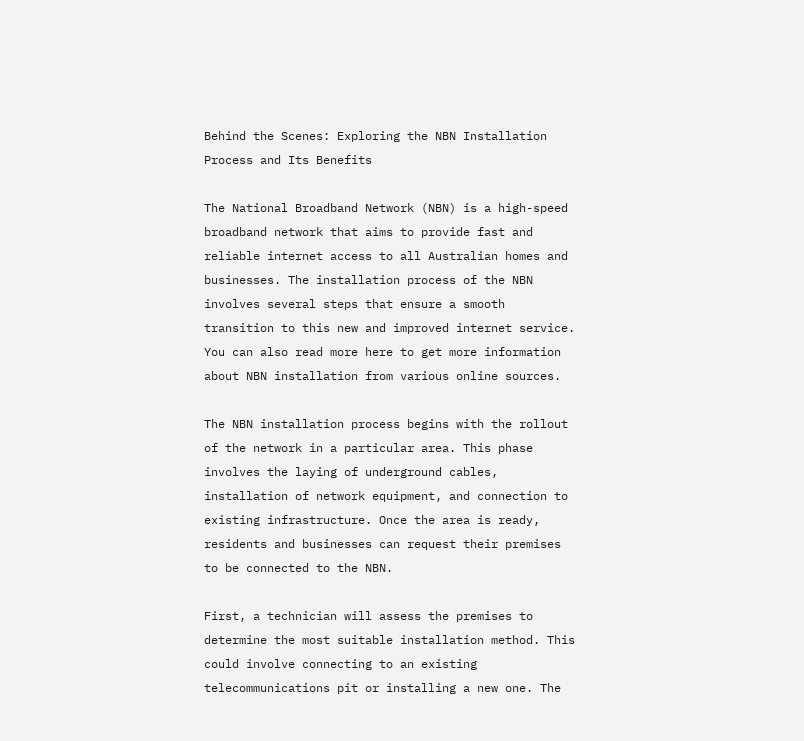Behind the Scenes: Exploring the NBN Installation Process and Its Benefits

The National Broadband Network (NBN) is a high-speed broadband network that aims to provide fast and reliable internet access to all Australian homes and businesses. The installation process of the NBN involves several steps that ensure a smooth transition to this new and improved internet service. You can also read more here to get more information about NBN installation from various online sources.

The NBN installation process begins with the rollout of the network in a particular area. This phase involves the laying of underground cables, installation of network equipment, and connection to existing infrastructure. Once the area is ready, residents and businesses can request their premises to be connected to the NBN.

First, a technician will assess the premises to determine the most suitable installation method. This could involve connecting to an existing telecommunications pit or installing a new one. The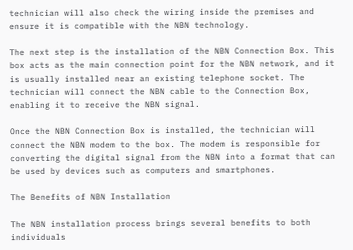technician will also check the wiring inside the premises and ensure it is compatible with the NBN technology.

The next step is the installation of the NBN Connection Box. This box acts as the main connection point for the NBN network, and it is usually installed near an existing telephone socket. The technician will connect the NBN cable to the Connection Box, enabling it to receive the NBN signal.

Once the NBN Connection Box is installed, the technician will connect the NBN modem to the box. The modem is responsible for converting the digital signal from the NBN into a format that can be used by devices such as computers and smartphones.

The Benefits of NBN Installation

The NBN installation process brings several benefits to both individuals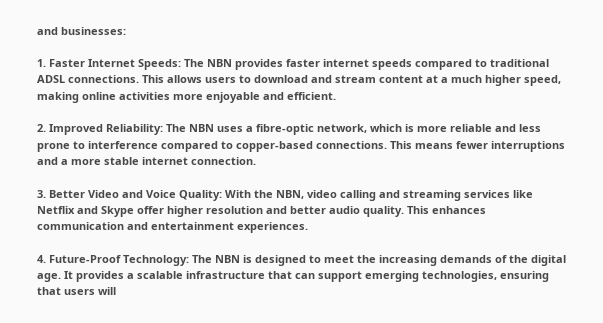and businesses:

1. Faster Internet Speeds: The NBN provides faster internet speeds compared to traditional ADSL connections. This allows users to download and stream content at a much higher speed, making online activities more enjoyable and efficient.

2. Improved Reliability: The NBN uses a fibre-optic network, which is more reliable and less prone to interference compared to copper-based connections. This means fewer interruptions and a more stable internet connection.

3. Better Video and Voice Quality: With the NBN, video calling and streaming services like Netflix and Skype offer higher resolution and better audio quality. This enhances communication and entertainment experiences.

4. Future-Proof Technology: The NBN is designed to meet the increasing demands of the digital age. It provides a scalable infrastructure that can support emerging technologies, ensuring that users will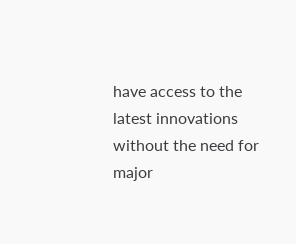have access to the latest innovations without the need for major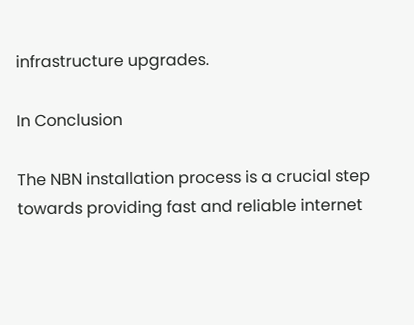infrastructure upgrades.

In Conclusion

The NBN installation process is a crucial step towards providing fast and reliable internet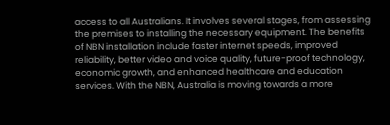access to all Australians. It involves several stages, from assessing the premises to installing the necessary equipment. The benefits of NBN installation include faster internet speeds, improved reliability, better video and voice quality, future-proof technology, economic growth, and enhanced healthcare and education services. With the NBN, Australia is moving towards a more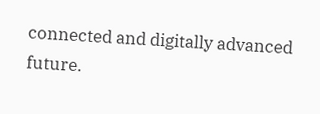connected and digitally advanced future.